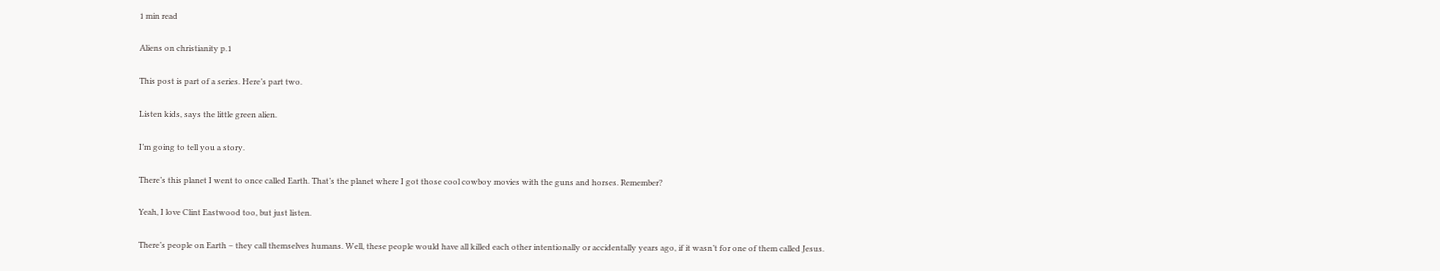1 min read

Aliens on christianity p.1

This post is part of a series. Here’s part two.

Listen kids, says the little green alien.

I’m going to tell you a story.

There’s this planet I went to once called Earth. That’s the planet where I got those cool cowboy movies with the guns and horses. Remember?

Yeah, I love Clint Eastwood too, but just listen.

There’s people on Earth – they call themselves humans. Well, these people would have all killed each other intentionally or accidentally years ago, if it wasn’t for one of them called Jesus.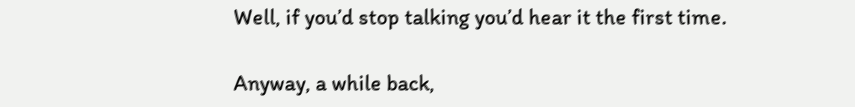Well, if you’d stop talking you’d hear it the first time.

Anyway, a while back,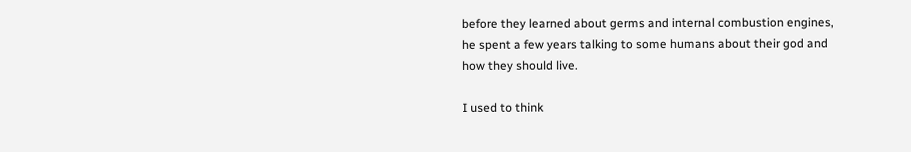before they learned about germs and internal combustion engines, he spent a few years talking to some humans about their god and how they should live.

I used to think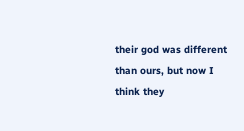their god was different than ours, but now I think they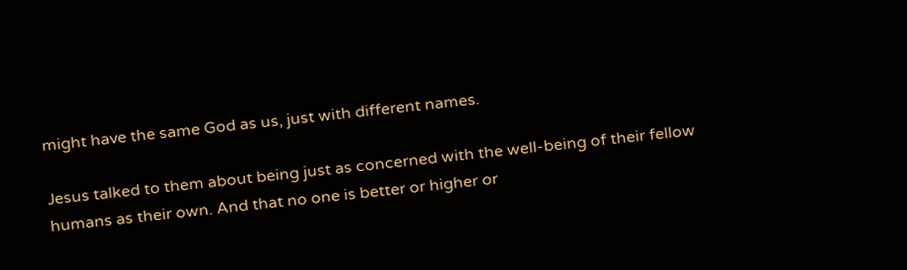might have the same God as us, just with different names.

Jesus talked to them about being just as concerned with the well-being of their fellow humans as their own. And that no one is better or higher or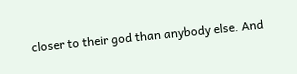closer to their god than anybody else. And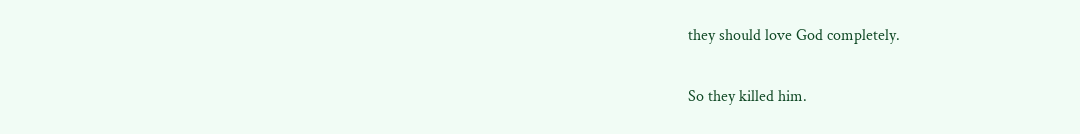they should love God completely.

So they killed him.